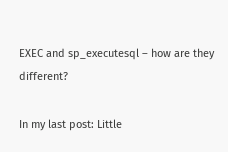EXEC and sp_executesql – how are they different?

In my last post: Little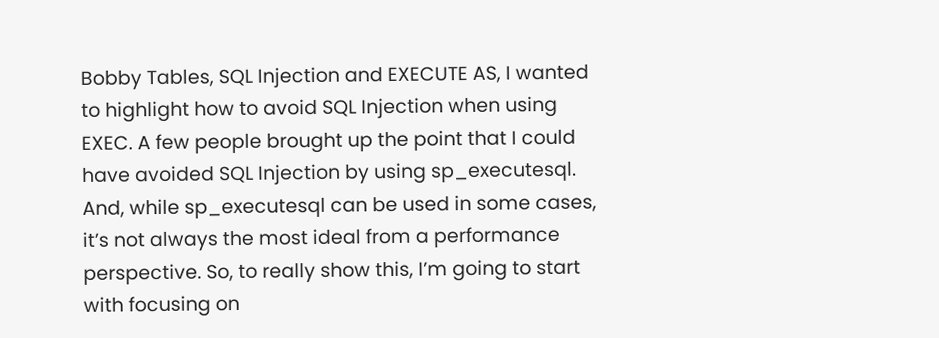Bobby Tables, SQL Injection and EXECUTE AS, I wanted to highlight how to avoid SQL Injection when using EXEC. A few people brought up the point that I could have avoided SQL Injection by using sp_executesql. And, while sp_executesql can be used in some cases, it’s not always the most ideal from a performance perspective. So, to really show this, I’m going to start with focusing on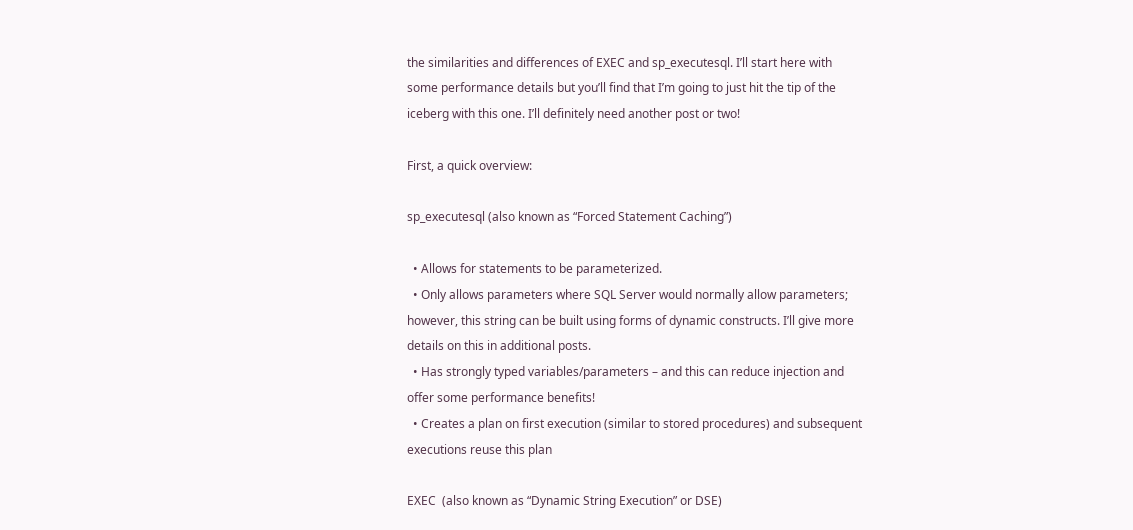the similarities and differences of EXEC and sp_executesql. I’ll start here with some performance details but you’ll find that I’m going to just hit the tip of the iceberg with this one. I’ll definitely need another post or two!

First, a quick overview:

sp_executesql (also known as “Forced Statement Caching”)

  • Allows for statements to be parameterized.
  • Only allows parameters where SQL Server would normally allow parameters; however, this string can be built using forms of dynamic constructs. I’ll give more details on this in additional posts.
  • Has strongly typed variables/parameters – and this can reduce injection and offer some performance benefits!
  • Creates a plan on first execution (similar to stored procedures) and subsequent executions reuse this plan

EXEC  (also known as “Dynamic String Execution” or DSE)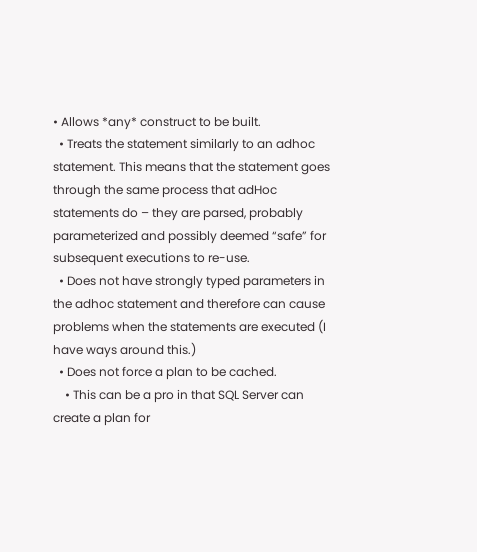• Allows *any* construct to be built.
  • Treats the statement similarly to an adhoc statement. This means that the statement goes through the same process that adHoc statements do – they are parsed, probably parameterized and possibly deemed “safe” for subsequent executions to re-use.
  • Does not have strongly typed parameters in the adhoc statement and therefore can cause problems when the statements are executed (I have ways around this.)
  • Does not force a plan to be cached.
    • This can be a pro in that SQL Server can create a plan for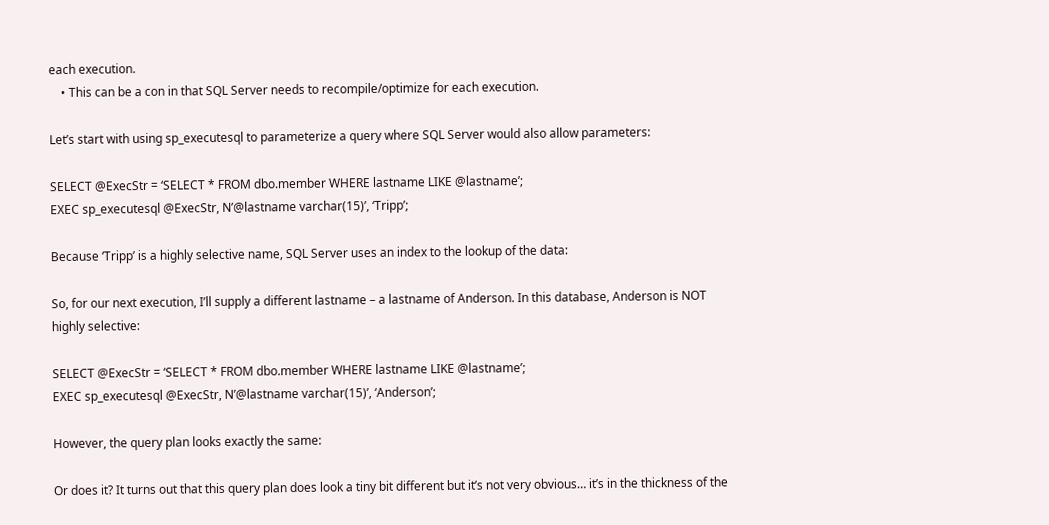each execution.
    • This can be a con in that SQL Server needs to recompile/optimize for each execution.

Let’s start with using sp_executesql to parameterize a query where SQL Server would also allow parameters:

SELECT @ExecStr = ‘SELECT * FROM dbo.member WHERE lastname LIKE @lastname’;
EXEC sp_executesql @ExecStr, N’@lastname varchar(15)’, ‘Tripp’;

Because ‘Tripp’ is a highly selective name, SQL Server uses an index to the lookup of the data:

So, for our next execution, I’ll supply a different lastname – a lastname of Anderson. In this database, Anderson is NOT highly selective:

SELECT @ExecStr = ‘SELECT * FROM dbo.member WHERE lastname LIKE @lastname’;
EXEC sp_executesql @ExecStr, N’@lastname varchar(15)’, ‘Anderson’;

However, the query plan looks exactly the same:

Or does it? It turns out that this query plan does look a tiny bit different but it’s not very obvious… it’s in the thickness of the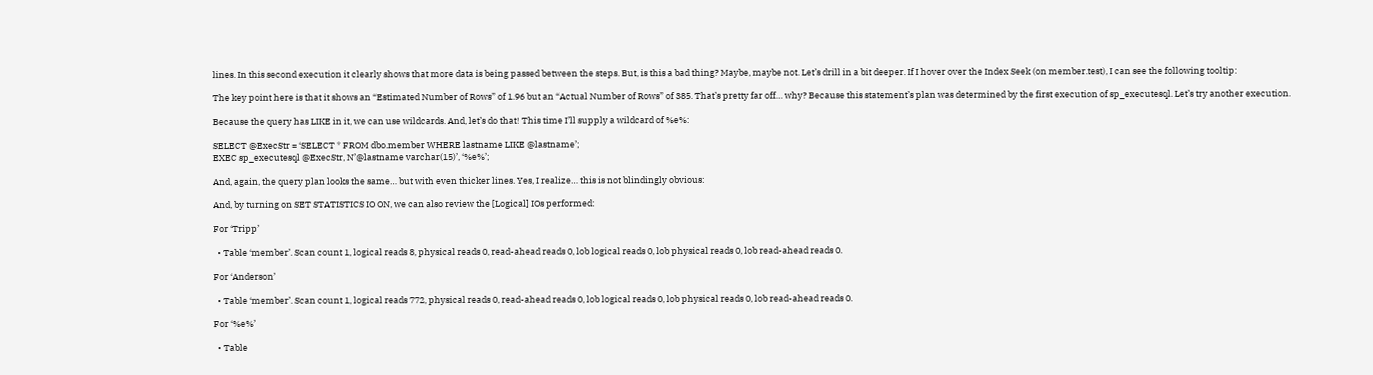lines. In this second execution it clearly shows that more data is being passed between the steps. But, is this a bad thing? Maybe, maybe not. Let’s drill in a bit deeper. If I hover over the Index Seek (on member.test), I can see the following tooltip:

The key point here is that it shows an “Estimated Number of Rows” of 1.96 but an “Actual Number of Rows” of 385. That’s pretty far off… why? Because this statement’s plan was determined by the first execution of sp_executesql. Let’s try another execution.

Because the query has LIKE in it, we can use wildcards. And, let’s do that! This time I’ll supply a wildcard of %e%:

SELECT @ExecStr = ‘SELECT * FROM dbo.member WHERE lastname LIKE @lastname’;
EXEC sp_executesql @ExecStr, N’@lastname varchar(15)’, ‘%e%’;

And, again, the query plan looks the same… but with even thicker lines. Yes, I realize… this is not blindingly obvious:

And, by turning on SET STATISTICS IO ON, we can also review the [Logical] IOs performed:

For ‘Tripp’

  • Table ‘member’. Scan count 1, logical reads 8, physical reads 0, read-ahead reads 0, lob logical reads 0, lob physical reads 0, lob read-ahead reads 0.

For ‘Anderson’

  • Table ‘member’. Scan count 1, logical reads 772, physical reads 0, read-ahead reads 0, lob logical reads 0, lob physical reads 0, lob read-ahead reads 0.

For ‘%e%’

  • Table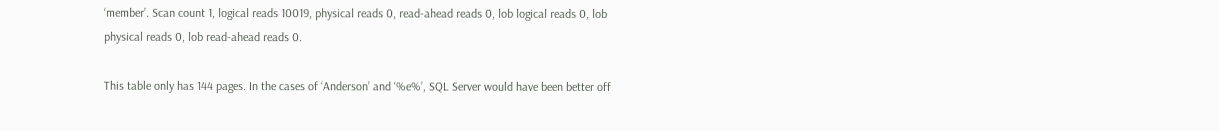‘member’. Scan count 1, logical reads 10019, physical reads 0, read-ahead reads 0, lob logical reads 0, lob physical reads 0, lob read-ahead reads 0.

This table only has 144 pages. In the cases of ‘Anderson’ and ‘%e%’, SQL Server would have been better off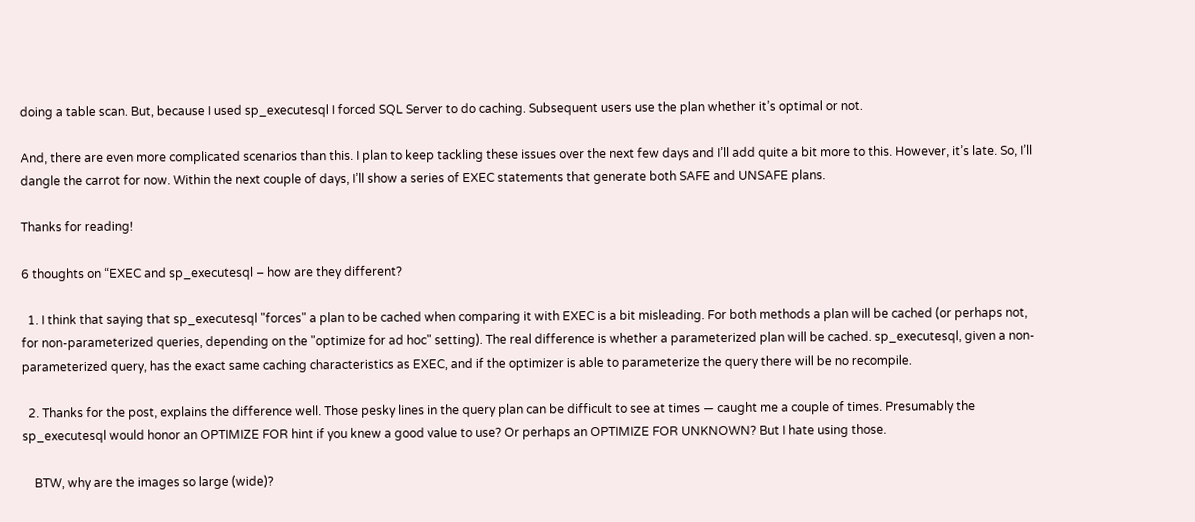doing a table scan. But, because I used sp_executesql I forced SQL Server to do caching. Subsequent users use the plan whether it’s optimal or not.

And, there are even more complicated scenarios than this. I plan to keep tackling these issues over the next few days and I’ll add quite a bit more to this. However, it’s late. So, I’ll dangle the carrot for now. Within the next couple of days, I’ll show a series of EXEC statements that generate both SAFE and UNSAFE plans.

Thanks for reading!

6 thoughts on “EXEC and sp_executesql – how are they different?

  1. I think that saying that sp_executesql "forces" a plan to be cached when comparing it with EXEC is a bit misleading. For both methods a plan will be cached (or perhaps not, for non-parameterized queries, depending on the "optimize for ad hoc" setting). The real difference is whether a parameterized plan will be cached. sp_executesql, given a non-parameterized query, has the exact same caching characteristics as EXEC, and if the optimizer is able to parameterize the query there will be no recompile.

  2. Thanks for the post, explains the difference well. Those pesky lines in the query plan can be difficult to see at times — caught me a couple of times. Presumably the sp_executesql would honor an OPTIMIZE FOR hint if you knew a good value to use? Or perhaps an OPTIMIZE FOR UNKNOWN? But I hate using those.

    BTW, why are the images so large (wide)?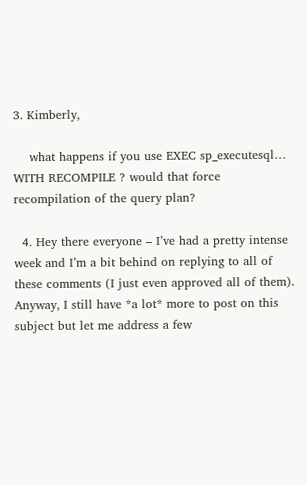3. Kimberly,

    what happens if you use EXEC sp_executesql… WITH RECOMPILE ? would that force recompilation of the query plan?

  4. Hey there everyone – I’ve had a pretty intense week and I’m a bit behind on replying to all of these comments (I just even approved all of them). Anyway, I still have *a lot* more to post on this subject but let me address a few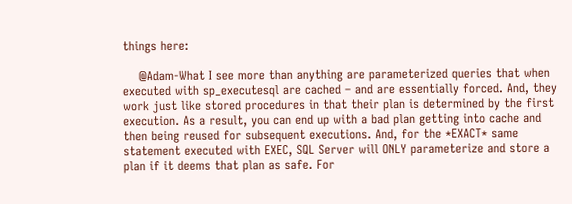things here:

    @Adam-What I see more than anything are parameterized queries that when executed with sp_executesql are cached – and are essentially forced. And, they work just like stored procedures in that their plan is determined by the first execution. As a result, you can end up with a bad plan getting into cache and then being reused for subsequent executions. And, for the *EXACT* same statement executed with EXEC, SQL Server will ONLY parameterize and store a plan if it deems that plan as safe. For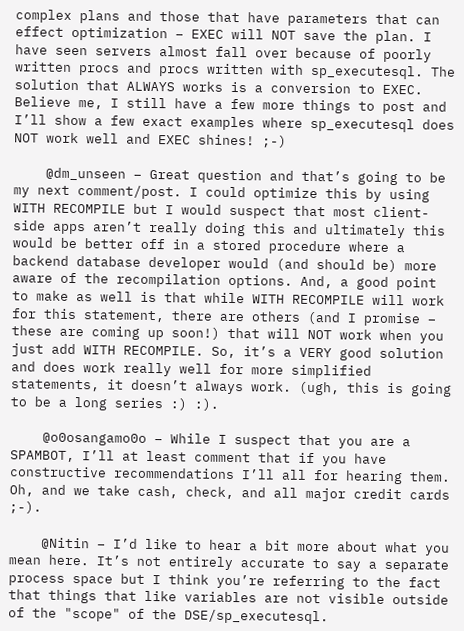complex plans and those that have parameters that can effect optimization – EXEC will NOT save the plan. I have seen servers almost fall over because of poorly written procs and procs written with sp_executesql. The solution that ALWAYS works is a conversion to EXEC. Believe me, I still have a few more things to post and I’ll show a few exact examples where sp_executesql does NOT work well and EXEC shines! ;-)

    @dm_unseen – Great question and that’s going to be my next comment/post. I could optimize this by using WITH RECOMPILE but I would suspect that most client-side apps aren’t really doing this and ultimately this would be better off in a stored procedure where a backend database developer would (and should be) more aware of the recompilation options. And, a good point to make as well is that while WITH RECOMPILE will work for this statement, there are others (and I promise – these are coming up soon!) that will NOT work when you just add WITH RECOMPILE. So, it’s a VERY good solution and does work really well for more simplified statements, it doesn’t always work. (ugh, this is going to be a long series :) :).

    @o0osangamo0o – While I suspect that you are a SPAMBOT, I’ll at least comment that if you have constructive recommendations I’ll all for hearing them. Oh, and we take cash, check, and all major credit cards ;-).

    @Nitin – I’d like to hear a bit more about what you mean here. It’s not entirely accurate to say a separate process space but I think you’re referring to the fact that things that like variables are not visible outside of the "scope" of the DSE/sp_executesql.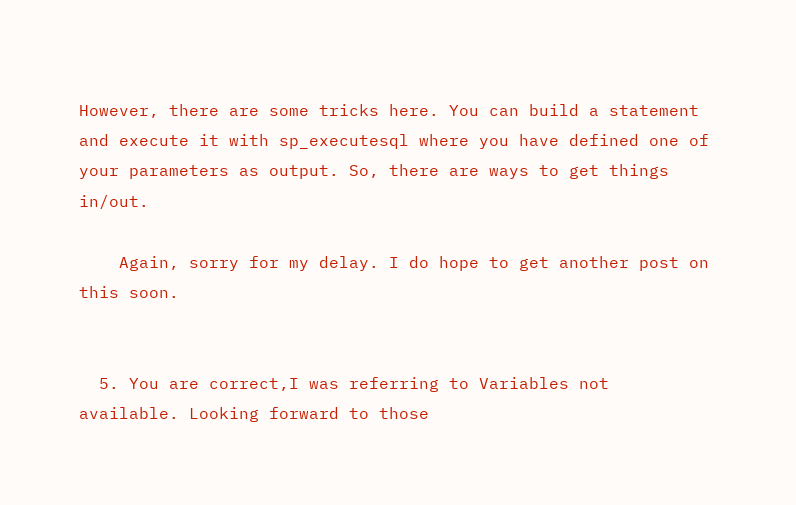However, there are some tricks here. You can build a statement and execute it with sp_executesql where you have defined one of your parameters as output. So, there are ways to get things in/out.

    Again, sorry for my delay. I do hope to get another post on this soon.


  5. You are correct,I was referring to Variables not available. Looking forward to those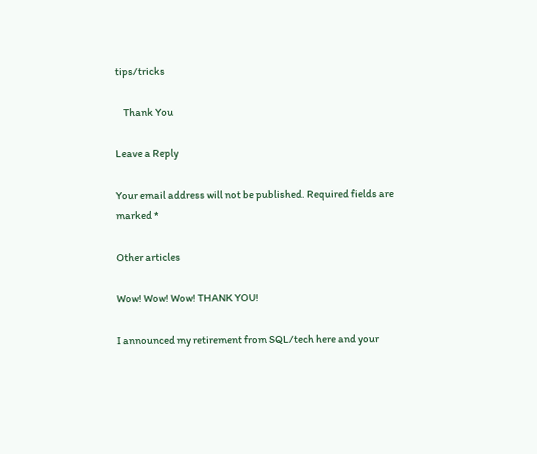tips/tricks

    Thank You

Leave a Reply

Your email address will not be published. Required fields are marked *

Other articles

Wow! Wow! Wow! THANK YOU!

I announced my retirement from SQL/tech here and your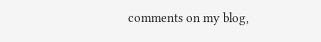comments on my blog,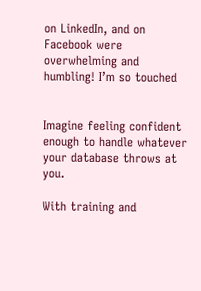on LinkedIn, and on Facebook were overwhelming and humbling! I’m so touched


Imagine feeling confident enough to handle whatever your database throws at you.

With training and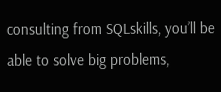consulting from SQLskills, you’ll be able to solve big problems,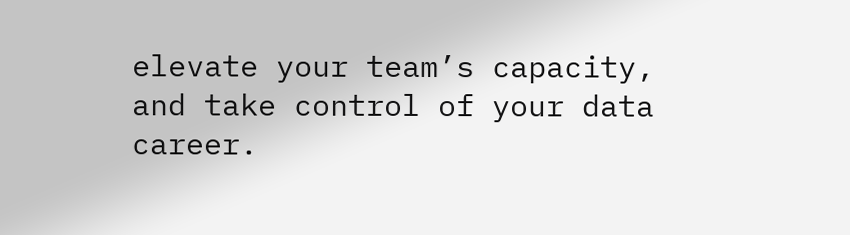elevate your team’s capacity, and take control of your data career.